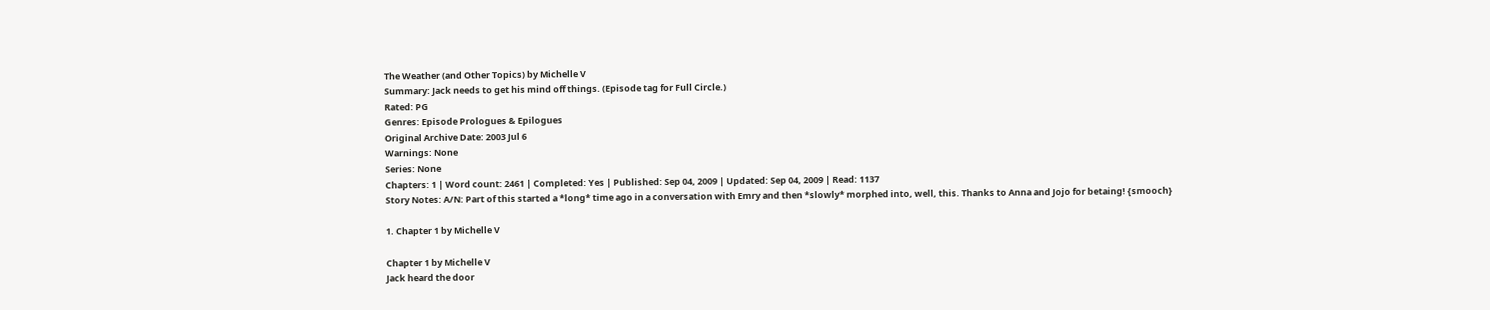The Weather (and Other Topics) by Michelle V
Summary: Jack needs to get his mind off things. (Episode tag for Full Circle.)
Rated: PG
Genres: Episode Prologues & Epilogues
Original Archive Date: 2003 Jul 6
Warnings: None
Series: None
Chapters: 1 | Word count: 2461 | Completed: Yes | Published: Sep 04, 2009 | Updated: Sep 04, 2009 | Read: 1137
Story Notes: A/N: Part of this started a *long* time ago in a conversation with Emry and then *slowly* morphed into, well, this. Thanks to Anna and Jojo for betaing! {smooch}

1. Chapter 1 by Michelle V

Chapter 1 by Michelle V
Jack heard the door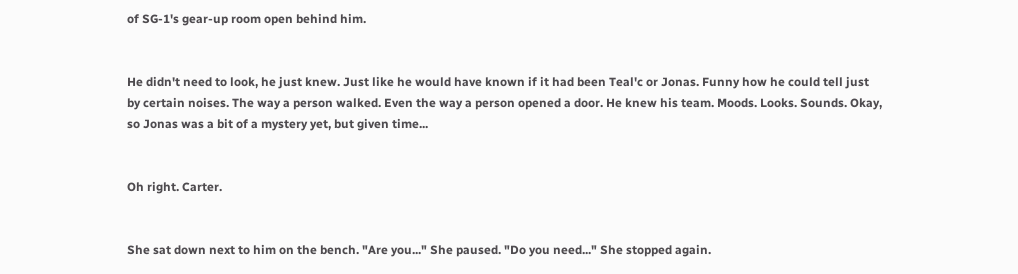of SG-1's gear-up room open behind him.


He didn't need to look, he just knew. Just like he would have known if it had been Teal'c or Jonas. Funny how he could tell just by certain noises. The way a person walked. Even the way a person opened a door. He knew his team. Moods. Looks. Sounds. Okay, so Jonas was a bit of a mystery yet, but given time...


Oh right. Carter.


She sat down next to him on the bench. "Are you..." She paused. "Do you need..." She stopped again.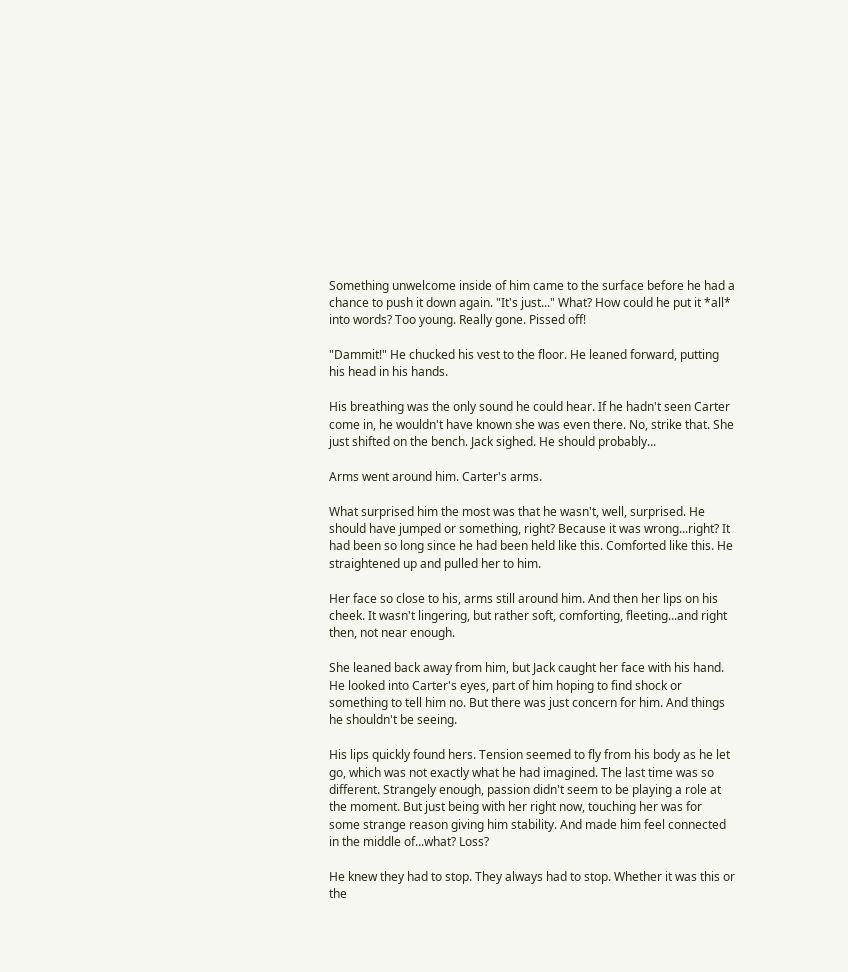Something unwelcome inside of him came to the surface before he had a chance to push it down again. "It's just..." What? How could he put it *all* into words? Too young. Really gone. Pissed off!

"Dammit!" He chucked his vest to the floor. He leaned forward, putting his head in his hands.

His breathing was the only sound he could hear. If he hadn't seen Carter come in, he wouldn't have known she was even there. No, strike that. She just shifted on the bench. Jack sighed. He should probably...

Arms went around him. Carter's arms.

What surprised him the most was that he wasn't, well, surprised. He should have jumped or something, right? Because it was wrong...right? It had been so long since he had been held like this. Comforted like this. He straightened up and pulled her to him.

Her face so close to his, arms still around him. And then her lips on his cheek. It wasn't lingering, but rather soft, comforting, fleeting...and right then, not near enough.

She leaned back away from him, but Jack caught her face with his hand. He looked into Carter's eyes, part of him hoping to find shock or something to tell him no. But there was just concern for him. And things he shouldn't be seeing.

His lips quickly found hers. Tension seemed to fly from his body as he let go, which was not exactly what he had imagined. The last time was so different. Strangely enough, passion didn't seem to be playing a role at the moment. But just being with her right now, touching her was for some strange reason giving him stability. And made him feel connected in the middle of...what? Loss?

He knew they had to stop. They always had to stop. Whether it was this or the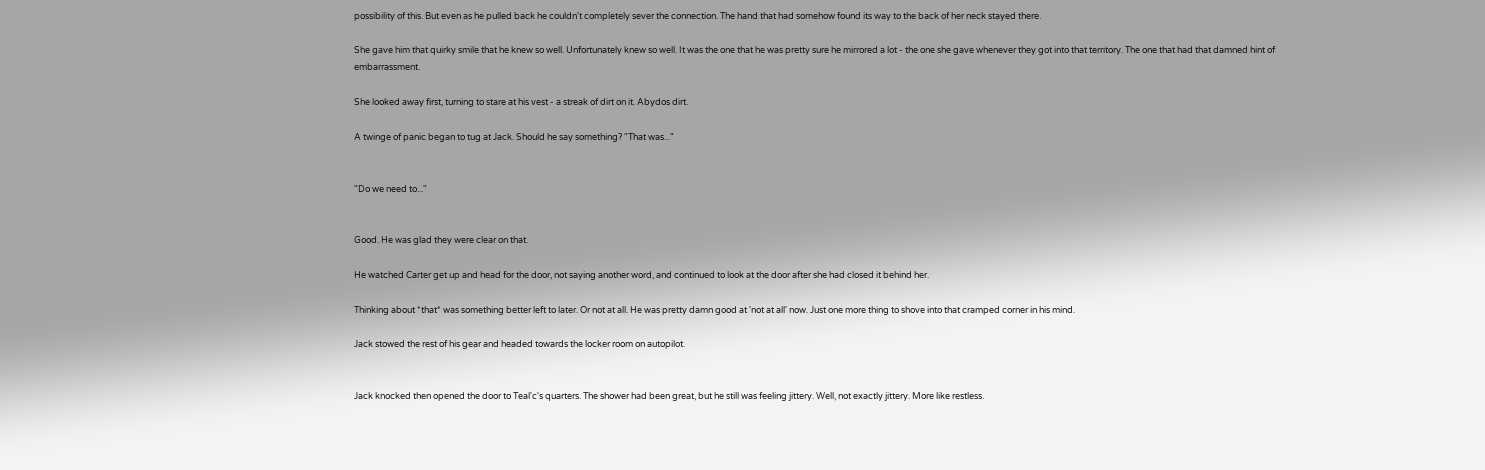possibility of this. But even as he pulled back he couldn't completely sever the connection. The hand that had somehow found its way to the back of her neck stayed there.

She gave him that quirky smile that he knew so well. Unfortunately knew so well. It was the one that he was pretty sure he mirrored a lot - the one she gave whenever they got into that territory. The one that had that damned hint of embarrassment.

She looked away first, turning to stare at his vest - a streak of dirt on it. Abydos dirt.

A twinge of panic began to tug at Jack. Should he say something? "That was..."


"Do we need to..."


Good. He was glad they were clear on that.

He watched Carter get up and head for the door, not saying another word, and continued to look at the door after she had closed it behind her.

Thinking about *that* was something better left to later. Or not at all. He was pretty damn good at 'not at all' now. Just one more thing to shove into that cramped corner in his mind.

Jack stowed the rest of his gear and headed towards the locker room on autopilot.


Jack knocked then opened the door to Teal'c's quarters. The shower had been great, but he still was feeling jittery. Well, not exactly jittery. More like restless.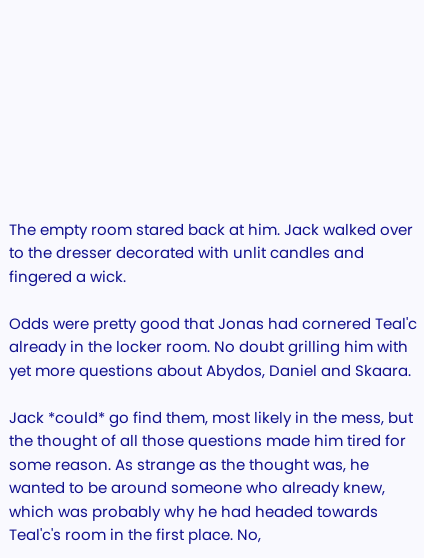The empty room stared back at him. Jack walked over to the dresser decorated with unlit candles and fingered a wick.

Odds were pretty good that Jonas had cornered Teal'c already in the locker room. No doubt grilling him with yet more questions about Abydos, Daniel and Skaara.

Jack *could* go find them, most likely in the mess, but the thought of all those questions made him tired for some reason. As strange as the thought was, he wanted to be around someone who already knew, which was probably why he had headed towards Teal'c's room in the first place. No,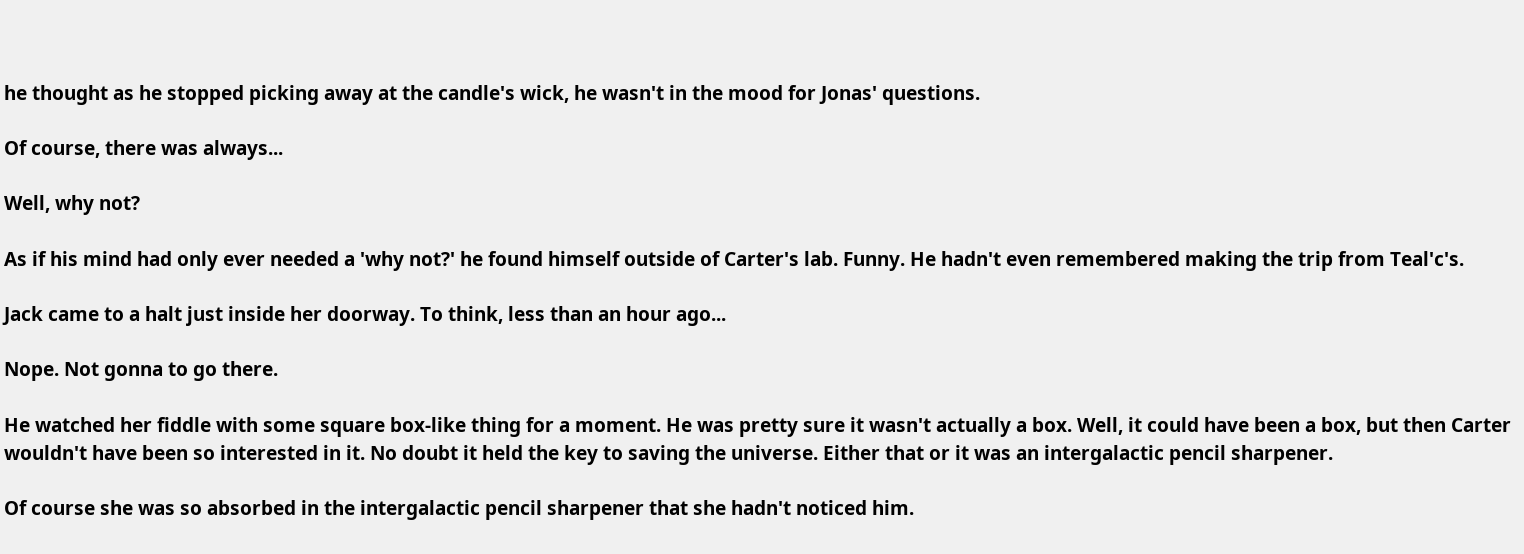he thought as he stopped picking away at the candle's wick, he wasn't in the mood for Jonas' questions.

Of course, there was always...

Well, why not?

As if his mind had only ever needed a 'why not?' he found himself outside of Carter's lab. Funny. He hadn't even remembered making the trip from Teal'c's.

Jack came to a halt just inside her doorway. To think, less than an hour ago...

Nope. Not gonna to go there.

He watched her fiddle with some square box-like thing for a moment. He was pretty sure it wasn't actually a box. Well, it could have been a box, but then Carter wouldn't have been so interested in it. No doubt it held the key to saving the universe. Either that or it was an intergalactic pencil sharpener.

Of course she was so absorbed in the intergalactic pencil sharpener that she hadn't noticed him.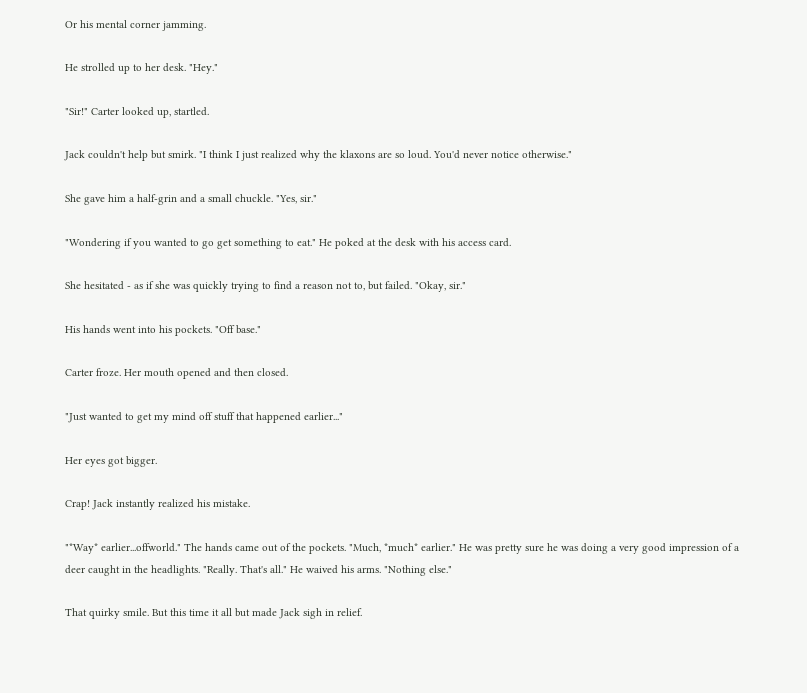Or his mental corner jamming.

He strolled up to her desk. "Hey."

"Sir!" Carter looked up, startled.

Jack couldn't help but smirk. "I think I just realized why the klaxons are so loud. You'd never notice otherwise."

She gave him a half-grin and a small chuckle. "Yes, sir."

"Wondering if you wanted to go get something to eat." He poked at the desk with his access card.

She hesitated - as if she was quickly trying to find a reason not to, but failed. "Okay, sir."

His hands went into his pockets. "Off base."

Carter froze. Her mouth opened and then closed.

"Just wanted to get my mind off stuff that happened earlier..."

Her eyes got bigger.

Crap! Jack instantly realized his mistake.

"*Way* earlier...offworld." The hands came out of the pockets. "Much, *much* earlier." He was pretty sure he was doing a very good impression of a deer caught in the headlights. "Really. That's all." He waived his arms. "Nothing else."

That quirky smile. But this time it all but made Jack sigh in relief.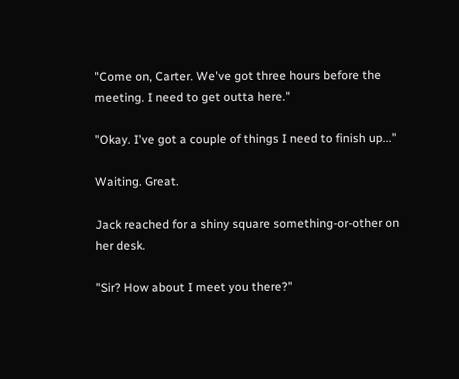"Come on, Carter. We've got three hours before the meeting. I need to get outta here."

"Okay. I've got a couple of things I need to finish up..."

Waiting. Great.

Jack reached for a shiny square something-or-other on her desk.

"Sir? How about I meet you there?"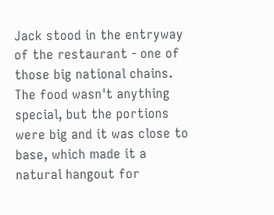Jack stood in the entryway of the restaurant - one of those big national chains. The food wasn't anything special, but the portions were big and it was close to base, which made it a natural hangout for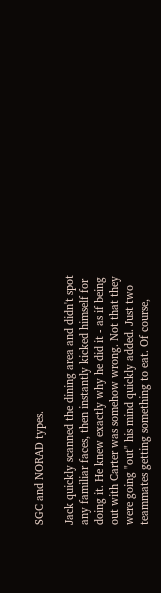SGC and NORAD types.

Jack quickly scanned the dining area and didn't spot any familiar faces, then instantly kicked himself for doing it. He knew exactly why he did it - as if being out with Carter was somehow wrong. Not that they were going "out" his mind quickly added. Just two teammates getting something to eat. Of course,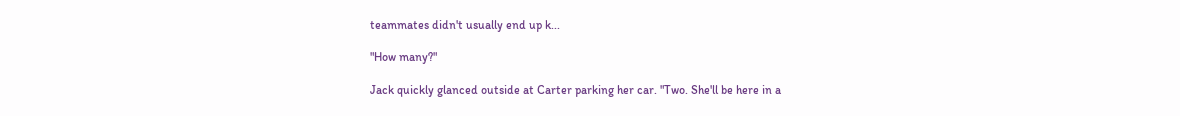teammates didn't usually end up k...

"How many?"

Jack quickly glanced outside at Carter parking her car. "Two. She'll be here in a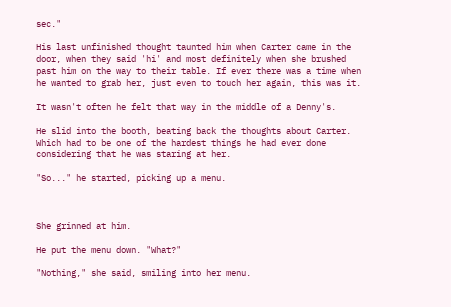sec."

His last unfinished thought taunted him when Carter came in the door, when they said 'hi' and most definitely when she brushed past him on the way to their table. If ever there was a time when he wanted to grab her, just even to touch her again, this was it.

It wasn't often he felt that way in the middle of a Denny's.

He slid into the booth, beating back the thoughts about Carter. Which had to be one of the hardest things he had ever done considering that he was staring at her.

"So..." he started, picking up a menu.



She grinned at him.

He put the menu down. "What?"

"Nothing," she said, smiling into her menu.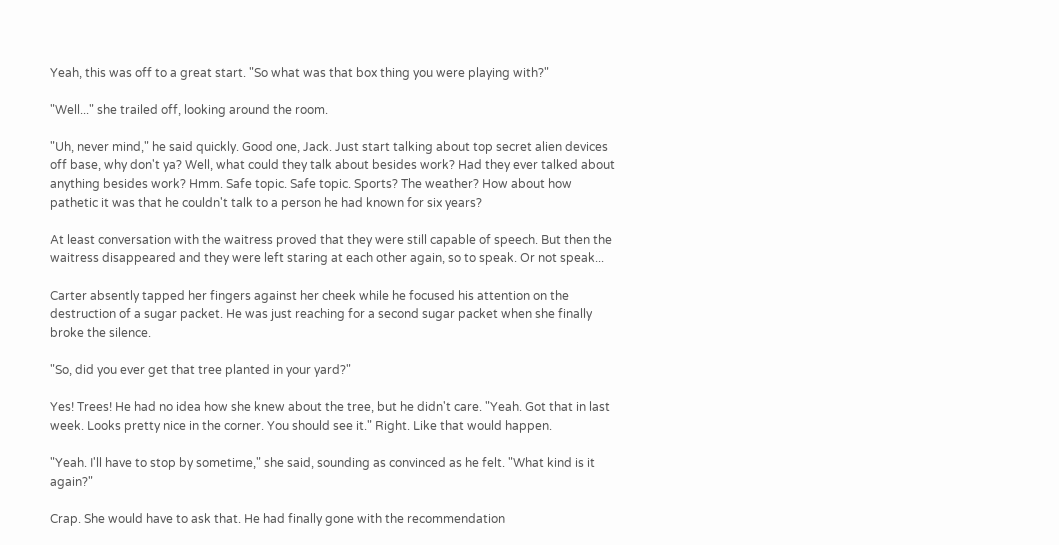Yeah, this was off to a great start. "So what was that box thing you were playing with?"

"Well..." she trailed off, looking around the room.

"Uh, never mind," he said quickly. Good one, Jack. Just start talking about top secret alien devices off base, why don't ya? Well, what could they talk about besides work? Had they ever talked about anything besides work? Hmm. Safe topic. Safe topic. Sports? The weather? How about how pathetic it was that he couldn't talk to a person he had known for six years?

At least conversation with the waitress proved that they were still capable of speech. But then the waitress disappeared and they were left staring at each other again, so to speak. Or not speak...

Carter absently tapped her fingers against her cheek while he focused his attention on the destruction of a sugar packet. He was just reaching for a second sugar packet when she finally broke the silence.

"So, did you ever get that tree planted in your yard?"

Yes! Trees! He had no idea how she knew about the tree, but he didn't care. "Yeah. Got that in last week. Looks pretty nice in the corner. You should see it." Right. Like that would happen.

"Yeah. I'll have to stop by sometime," she said, sounding as convinced as he felt. "What kind is it again?"

Crap. She would have to ask that. He had finally gone with the recommendation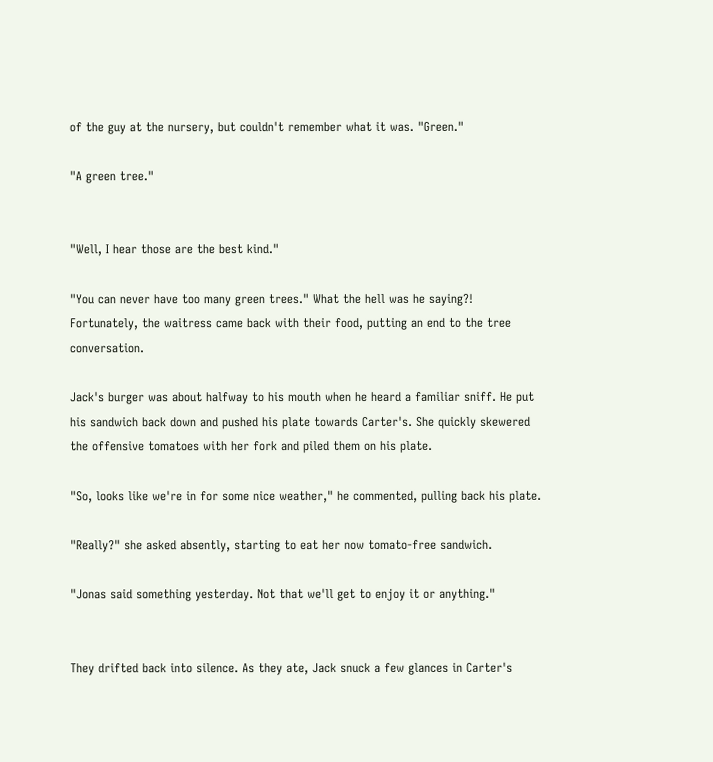of the guy at the nursery, but couldn't remember what it was. "Green."

"A green tree."


"Well, I hear those are the best kind."

"You can never have too many green trees." What the hell was he saying?! Fortunately, the waitress came back with their food, putting an end to the tree conversation.

Jack's burger was about halfway to his mouth when he heard a familiar sniff. He put his sandwich back down and pushed his plate towards Carter's. She quickly skewered the offensive tomatoes with her fork and piled them on his plate.

"So, looks like we're in for some nice weather," he commented, pulling back his plate.

"Really?" she asked absently, starting to eat her now tomato-free sandwich.

"Jonas said something yesterday. Not that we'll get to enjoy it or anything."


They drifted back into silence. As they ate, Jack snuck a few glances in Carter's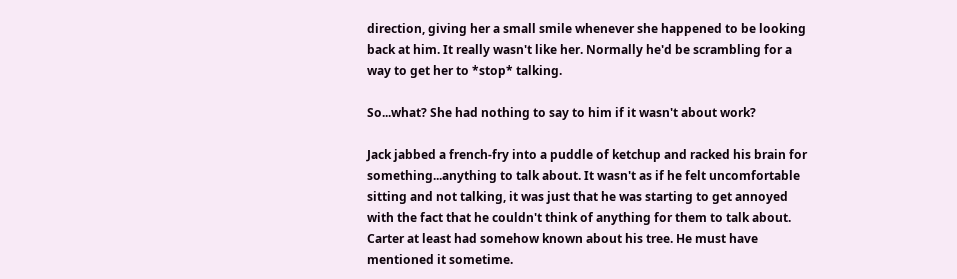direction, giving her a small smile whenever she happened to be looking back at him. It really wasn't like her. Normally he'd be scrambling for a way to get her to *stop* talking.

So...what? She had nothing to say to him if it wasn't about work?

Jack jabbed a french-fry into a puddle of ketchup and racked his brain for something...anything to talk about. It wasn't as if he felt uncomfortable sitting and not talking, it was just that he was starting to get annoyed with the fact that he couldn't think of anything for them to talk about. Carter at least had somehow known about his tree. He must have mentioned it sometime.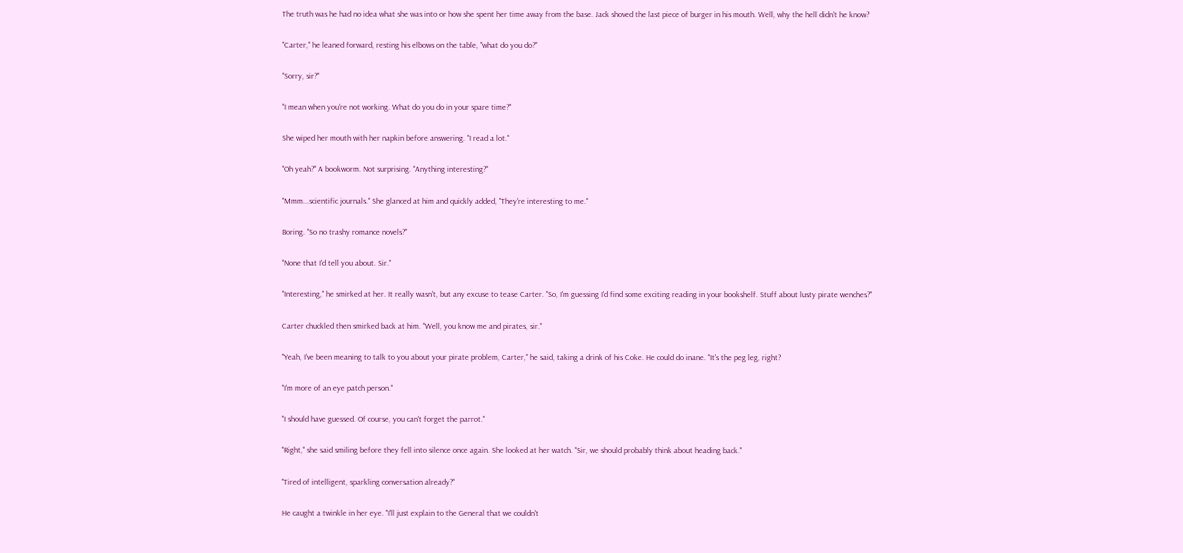The truth was he had no idea what she was into or how she spent her time away from the base. Jack shoved the last piece of burger in his mouth. Well, why the hell didn't he know?

"Carter," he leaned forward, resting his elbows on the table, "what do you do?"

"Sorry, sir?"

"I mean when you're not working. What do you do in your spare time?"

She wiped her mouth with her napkin before answering. "I read a lot."

"Oh yeah?" A bookworm. Not surprising. "Anything interesting?"

"Mmm...scientific journals." She glanced at him and quickly added, "They're interesting to me."

Boring. "So no trashy romance novels?"

"None that I'd tell you about. Sir."

"Interesting," he smirked at her. It really wasn't, but any excuse to tease Carter. "So, I'm guessing I'd find some exciting reading in your bookshelf. Stuff about lusty pirate wenches?"

Carter chuckled then smirked back at him. "Well, you know me and pirates, sir."

"Yeah, I've been meaning to talk to you about your pirate problem, Carter," he said, taking a drink of his Coke. He could do inane. "It's the peg leg, right?

"I'm more of an eye patch person."

"I should have guessed. Of course, you can't forget the parrot."

"Right," she said smiling before they fell into silence once again. She looked at her watch. "Sir, we should probably think about heading back."

"Tired of intelligent, sparkling conversation already?"

He caught a twinkle in her eye. "I'll just explain to the General that we couldn't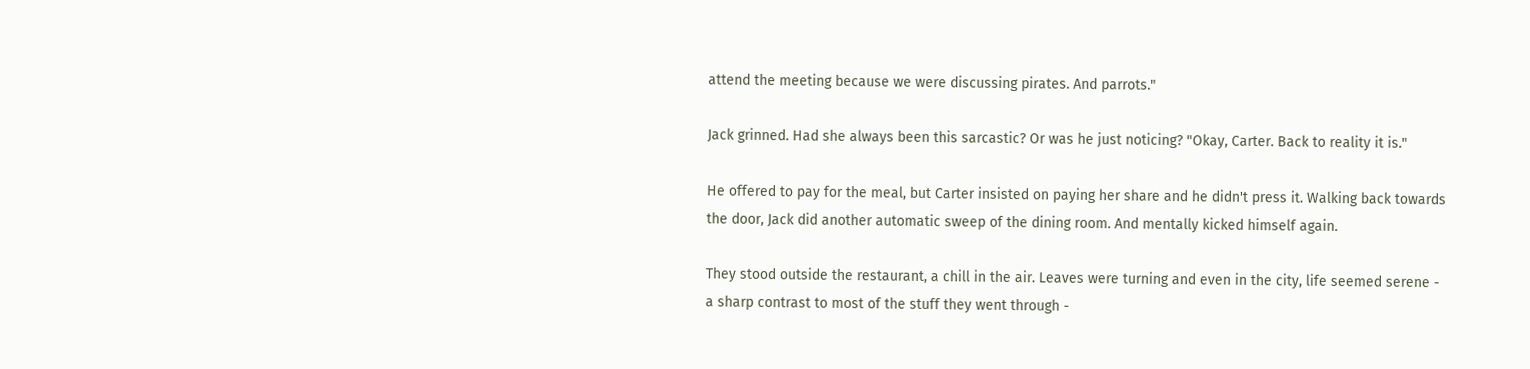attend the meeting because we were discussing pirates. And parrots."

Jack grinned. Had she always been this sarcastic? Or was he just noticing? "Okay, Carter. Back to reality it is."

He offered to pay for the meal, but Carter insisted on paying her share and he didn't press it. Walking back towards the door, Jack did another automatic sweep of the dining room. And mentally kicked himself again.

They stood outside the restaurant, a chill in the air. Leaves were turning and even in the city, life seemed serene - a sharp contrast to most of the stuff they went through -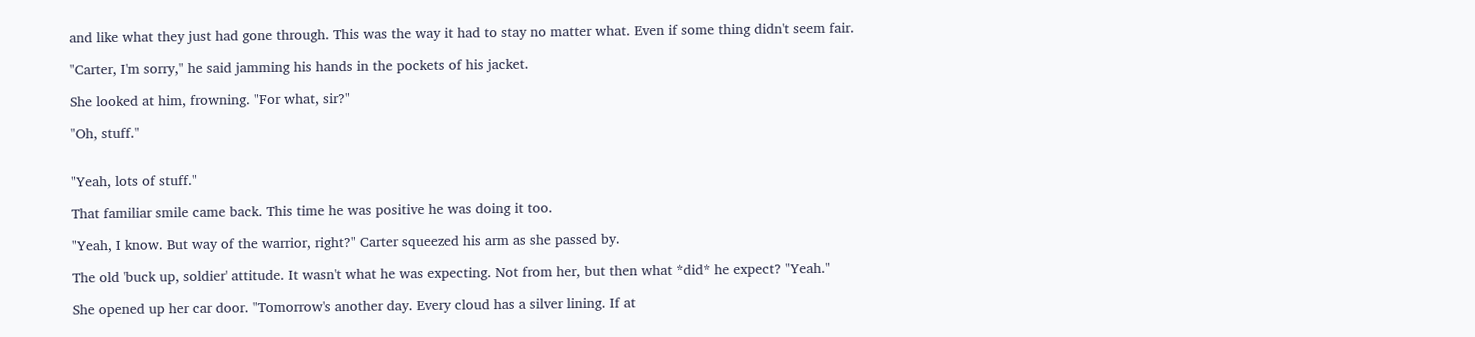and like what they just had gone through. This was the way it had to stay no matter what. Even if some thing didn't seem fair.

"Carter, I'm sorry," he said jamming his hands in the pockets of his jacket.

She looked at him, frowning. "For what, sir?"

"Oh, stuff."


"Yeah, lots of stuff."

That familiar smile came back. This time he was positive he was doing it too.

"Yeah, I know. But way of the warrior, right?" Carter squeezed his arm as she passed by.

The old 'buck up, soldier' attitude. It wasn't what he was expecting. Not from her, but then what *did* he expect? "Yeah."

She opened up her car door. "Tomorrow's another day. Every cloud has a silver lining. If at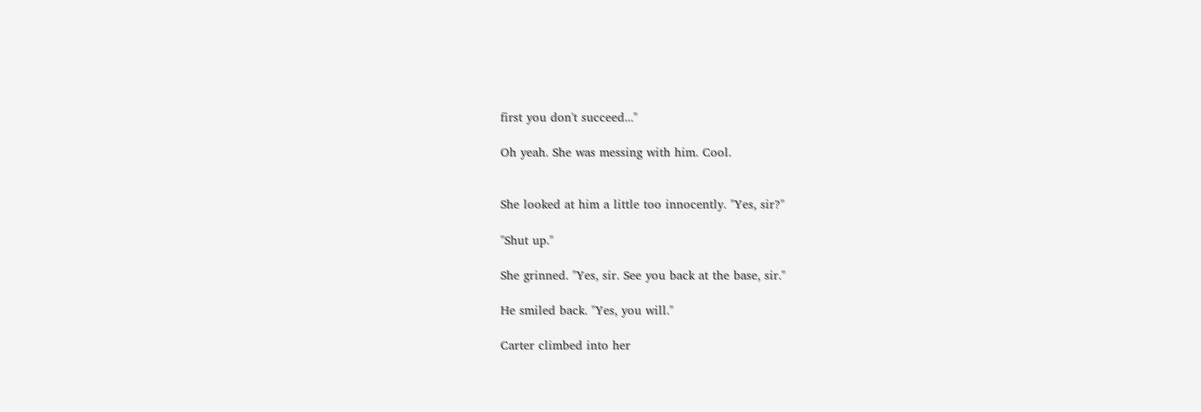first you don't succeed..."

Oh yeah. She was messing with him. Cool.


She looked at him a little too innocently. "Yes, sir?"

"Shut up."

She grinned. "Yes, sir. See you back at the base, sir."

He smiled back. "Yes, you will."

Carter climbed into her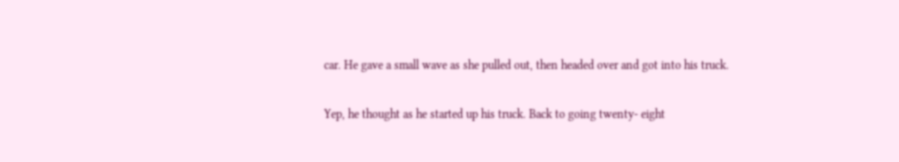car. He gave a small wave as she pulled out, then headed over and got into his truck.

Yep, he thought as he started up his truck. Back to going twenty- eight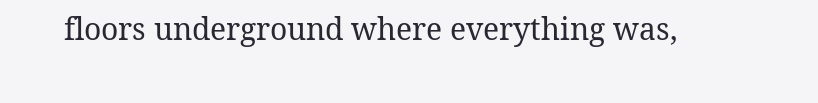floors underground where everything was,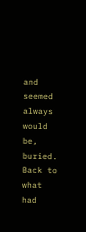and seemed always would be, buried. Back to what had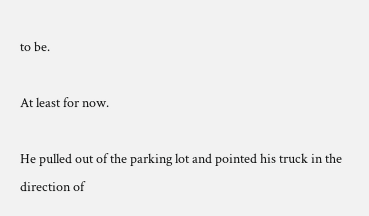to be.

At least for now.

He pulled out of the parking lot and pointed his truck in the direction of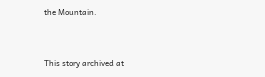the Mountain.


This story archived at